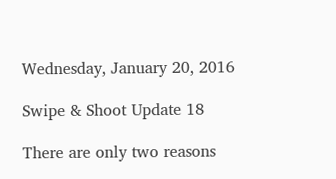Wednesday, January 20, 2016

Swipe & Shoot Update 18

There are only two reasons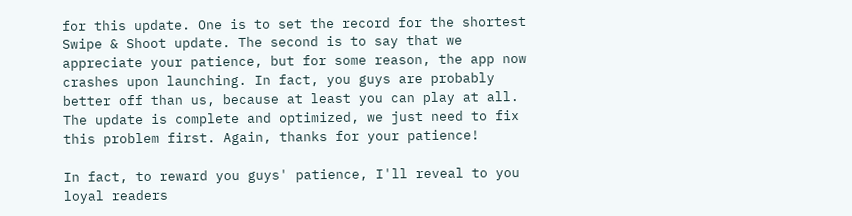for this update. One is to set the record for the shortest Swipe & Shoot update. The second is to say that we appreciate your patience, but for some reason, the app now crashes upon launching. In fact, you guys are probably better off than us, because at least you can play at all. The update is complete and optimized, we just need to fix this problem first. Again, thanks for your patience!

In fact, to reward you guys' patience, I'll reveal to you loyal readers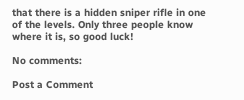that there is a hidden sniper rifle in one of the levels. Only three people know where it is, so good luck!

No comments:

Post a Comment